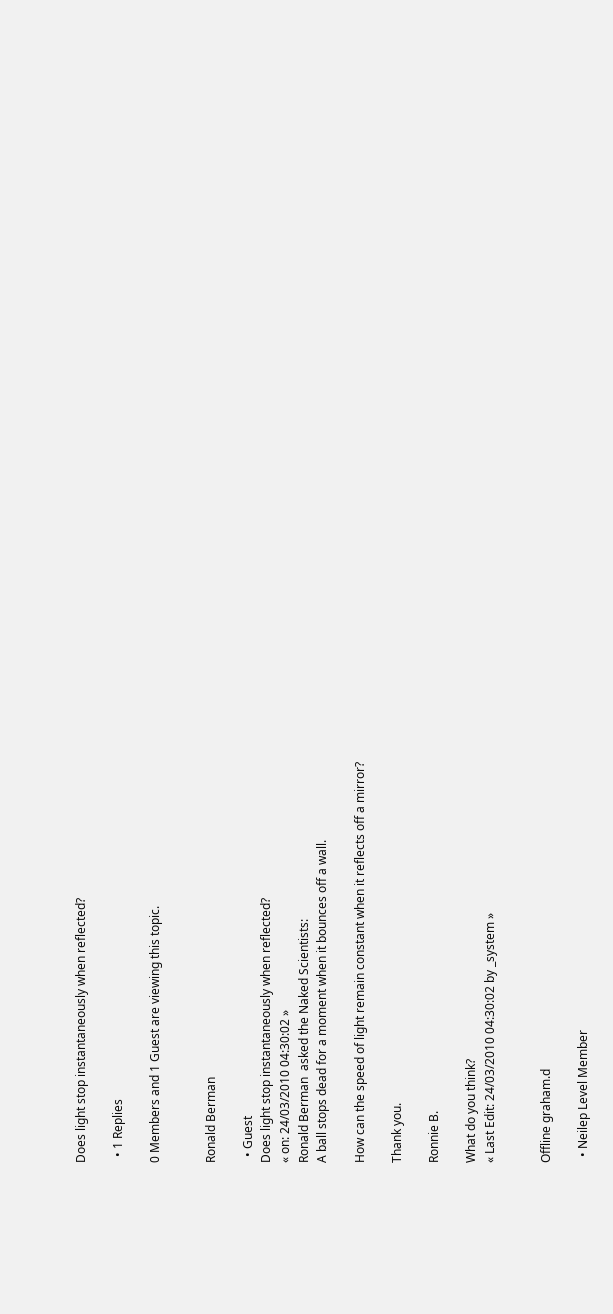Does light stop instantaneously when reflected?

  • 1 Replies

0 Members and 1 Guest are viewing this topic.


Ronald Berman

  • Guest
Does light stop instantaneously when reflected?
« on: 24/03/2010 04:30:02 »
Ronald Berman  asked the Naked Scientists:
A ball stops dead for a moment when it bounces off a wall.

How can the speed of light remain constant when it reflects off a mirror?

Thank you.

Ronnie B.

What do you think?
« Last Edit: 24/03/2010 04:30:02 by _system »


Offline graham.d

  • Neilep Level Member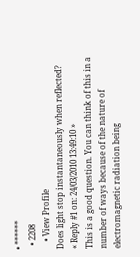• ******
  • 2208
    • View Profile
Does light stop instantaneously when reflected?
« Reply #1 on: 24/03/2010 13:49:10 »
This is a good question. You can think of this in a number of ways because of the nature of electromagnetic radiation being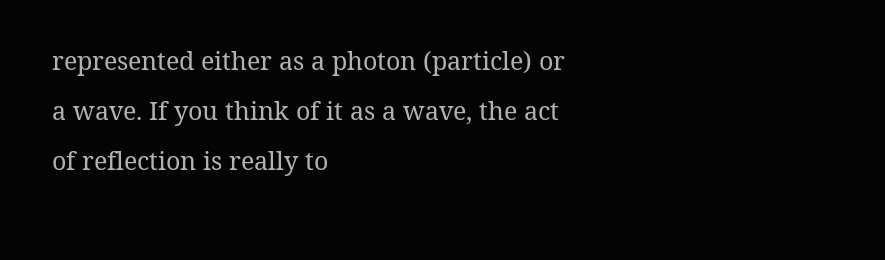represented either as a photon (particle) or a wave. If you think of it as a wave, the act of reflection is really to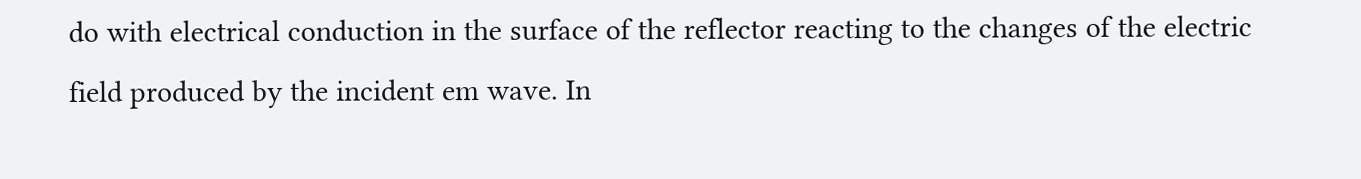do with electrical conduction in the surface of the reflector reacting to the changes of the electric field produced by the incident em wave. In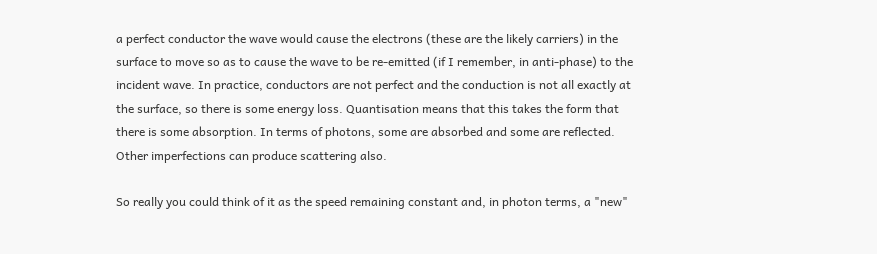a perfect conductor the wave would cause the electrons (these are the likely carriers) in the surface to move so as to cause the wave to be re-emitted (if I remember, in anti-phase) to the incident wave. In practice, conductors are not perfect and the conduction is not all exactly at the surface, so there is some energy loss. Quantisation means that this takes the form that there is some absorption. In terms of photons, some are absorbed and some are reflected. Other imperfections can produce scattering also.

So really you could think of it as the speed remaining constant and, in photon terms, a "new"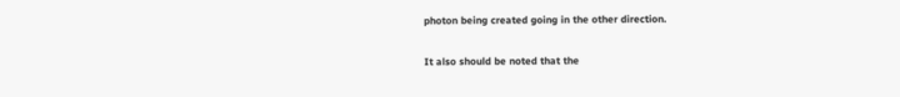photon being created going in the other direction.

It also should be noted that the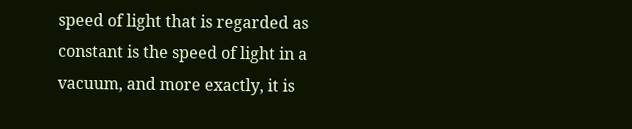speed of light that is regarded as constant is the speed of light in a vacuum, and more exactly, it is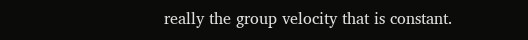really the group velocity that is constant.